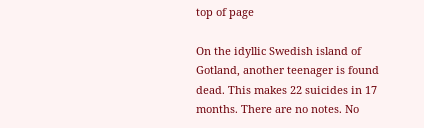top of page

On the idyllic Swedish island of Gotland, another teenager is found dead. This makes 22 suicides in 17 months. There are no notes. No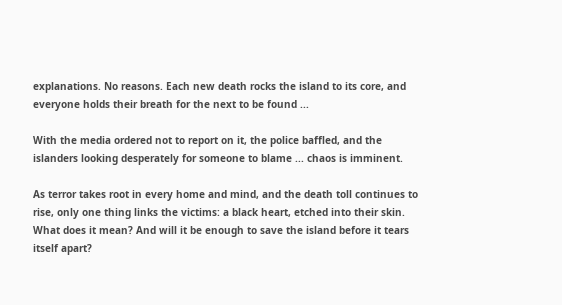explanations. No reasons. Each new death rocks the island to its core, and everyone holds their breath for the next to be found ...

With the media ordered not to report on it, the police baffled, and the islanders looking desperately for someone to blame ... chaos is imminent.

As terror takes root in every home and mind, and the death toll continues to rise, only one thing links the victims: a black heart, etched into their skin. What does it mean? And will it be enough to save the island before it tears itself apart?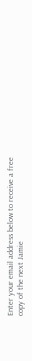Enter your email address below to receive a free copy of the next Jamie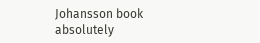Johansson book absolutely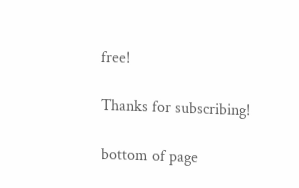free!

Thanks for subscribing!

bottom of page